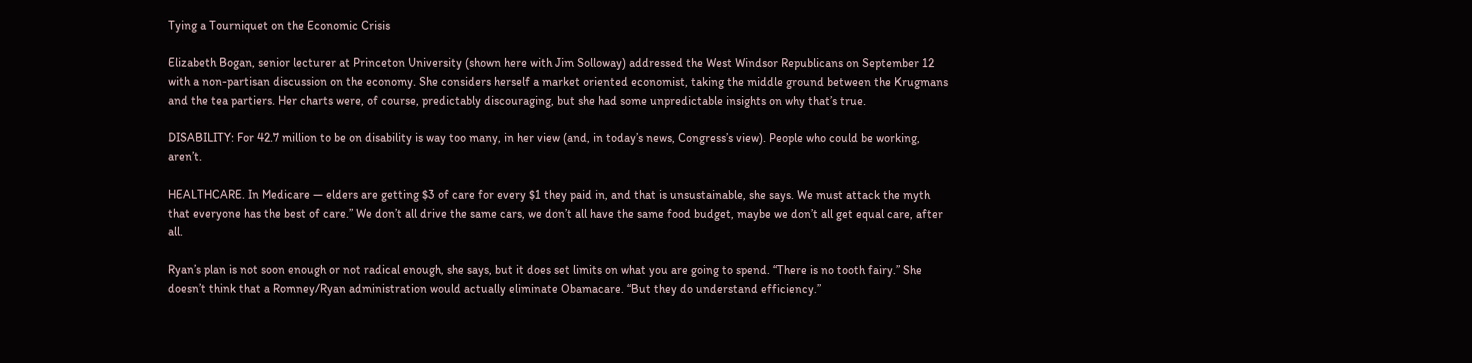Tying a Tourniquet on the Economic Crisis

Elizabeth Bogan, senior lecturer at Princeton University (shown here with Jim Solloway) addressed the West Windsor Republicans on September 12 with a non-partisan discussion on the economy. She considers herself a market oriented economist, taking the middle ground between the Krugmans and the tea partiers. Her charts were, of course, predictably discouraging, but she had some unpredictable insights on why that’s true.

DISABILITY: For 42.7 million to be on disability is way too many, in her view (and, in today’s news, Congress’s view). People who could be working, aren’t.

HEALTHCARE. In Medicare — elders are getting $3 of care for every $1 they paid in, and that is unsustainable, she says. We must attack the myth that everyone has the best of care.” We don’t all drive the same cars, we don’t all have the same food budget, maybe we don’t all get equal care, after all.

Ryan’s plan is not soon enough or not radical enough, she says, but it does set limits on what you are going to spend. “There is no tooth fairy.” She doesn’t think that a Romney/Ryan administration would actually eliminate Obamacare. “But they do understand efficiency.”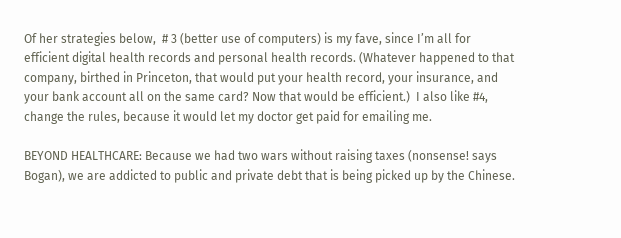Of her strategies below,  # 3 (better use of computers) is my fave, since I’m all for efficient digital health records and personal health records. (Whatever happened to that company, birthed in Princeton, that would put your health record, your insurance, and your bank account all on the same card? Now that would be efficient.)  I also like #4, change the rules, because it would let my doctor get paid for emailing me.

BEYOND HEALTHCARE: Because we had two wars without raising taxes (nonsense! says Bogan), we are addicted to public and private debt that is being picked up by the Chinese.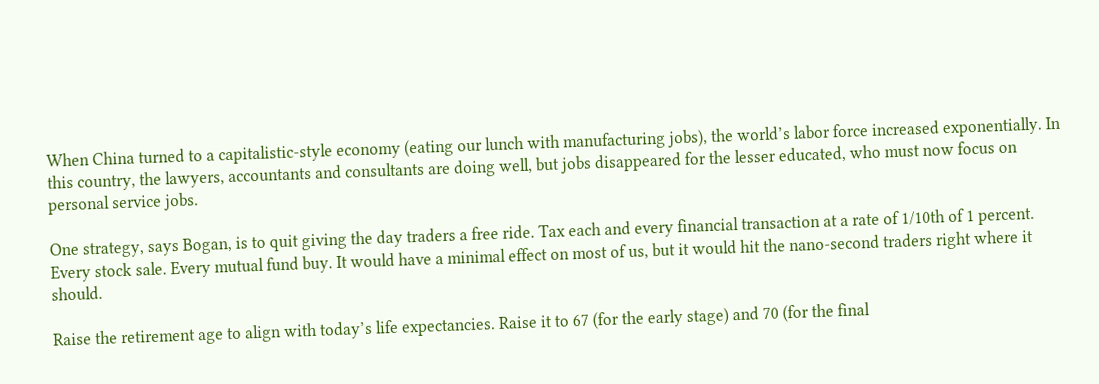When China turned to a capitalistic-style economy (eating our lunch with manufacturing jobs), the world’s labor force increased exponentially. In this country, the lawyers, accountants and consultants are doing well, but jobs disappeared for the lesser educated, who must now focus on personal service jobs.

One strategy, says Bogan, is to quit giving the day traders a free ride. Tax each and every financial transaction at a rate of 1/10th of 1 percent. Every stock sale. Every mutual fund buy. It would have a minimal effect on most of us, but it would hit the nano-second traders right where it should.

Raise the retirement age to align with today’s life expectancies. Raise it to 67 (for the early stage) and 70 (for the final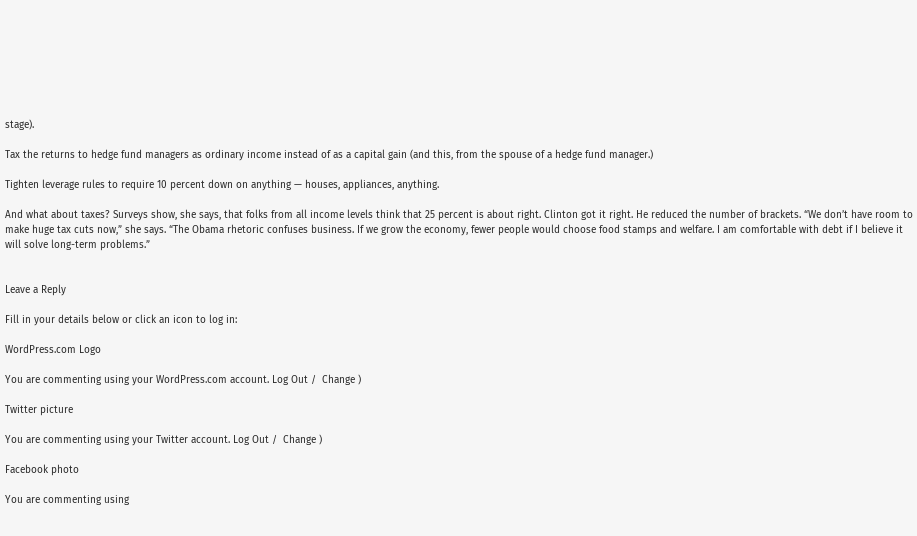stage).

Tax the returns to hedge fund managers as ordinary income instead of as a capital gain (and this, from the spouse of a hedge fund manager.)

Tighten leverage rules to require 10 percent down on anything — houses, appliances, anything.

And what about taxes? Surveys show, she says, that folks from all income levels think that 25 percent is about right. Clinton got it right. He reduced the number of brackets. “We don’t have room to make huge tax cuts now,” she says. “The Obama rhetoric confuses business. If we grow the economy, fewer people would choose food stamps and welfare. I am comfortable with debt if I believe it will solve long-term problems.”


Leave a Reply

Fill in your details below or click an icon to log in:

WordPress.com Logo

You are commenting using your WordPress.com account. Log Out /  Change )

Twitter picture

You are commenting using your Twitter account. Log Out /  Change )

Facebook photo

You are commenting using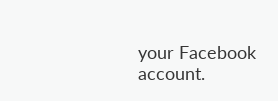your Facebook account.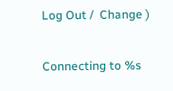Log Out /  Change )

Connecting to %s